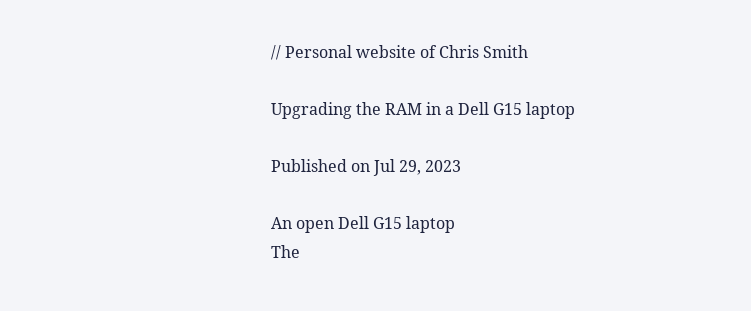// Personal website of Chris Smith

Upgrading the RAM in a Dell G15 laptop

Published on Jul 29, 2023

An open Dell G15 laptop
The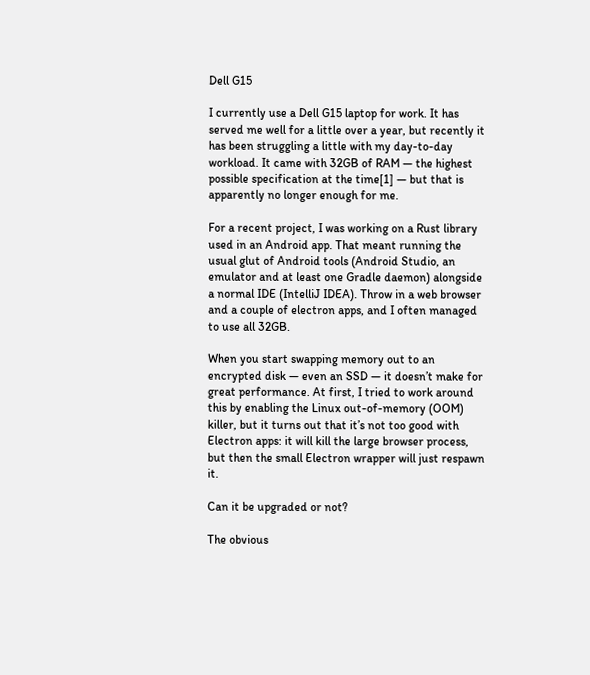Dell G15

I currently use a Dell G15 laptop for work. It has served me well for a little over a year, but recently it has been struggling a little with my day-to-day workload. It came with 32GB of RAM — the highest possible specification at the time[1] — but that is apparently no longer enough for me.

For a recent project, I was working on a Rust library used in an Android app. That meant running the usual glut of Android tools (Android Studio, an emulator and at least one Gradle daemon) alongside a normal IDE (IntelliJ IDEA). Throw in a web browser and a couple of electron apps, and I often managed to use all 32GB.

When you start swapping memory out to an encrypted disk — even an SSD — it doesn’t make for great performance. At first, I tried to work around this by enabling the Linux out-of-memory (OOM) killer, but it turns out that it’s not too good with Electron apps: it will kill the large browser process, but then the small Electron wrapper will just respawn it.

Can it be upgraded or not?

The obvious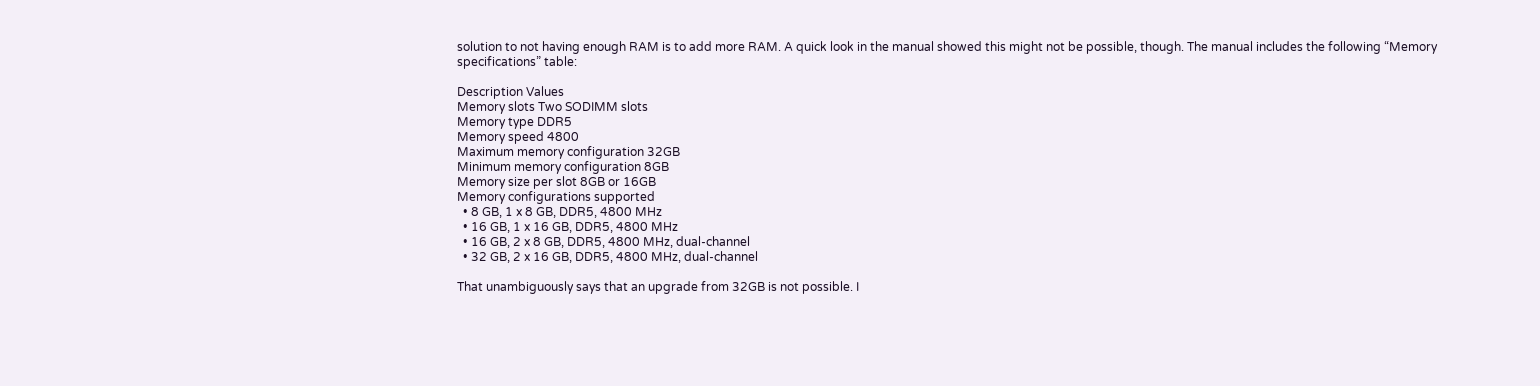solution to not having enough RAM is to add more RAM. A quick look in the manual showed this might not be possible, though. The manual includes the following “Memory specifications” table:

Description Values
Memory slots Two SODIMM slots
Memory type DDR5
Memory speed 4800
Maximum memory configuration 32GB
Minimum memory configuration 8GB
Memory size per slot 8GB or 16GB
Memory configurations supported
  • 8 GB, 1 x 8 GB, DDR5, 4800 MHz
  • 16 GB, 1 x 16 GB, DDR5, 4800 MHz
  • 16 GB, 2 x 8 GB, DDR5, 4800 MHz, dual-channel
  • 32 GB, 2 x 16 GB, DDR5, 4800 MHz, dual-channel

That unambiguously says that an upgrade from 32GB is not possible. I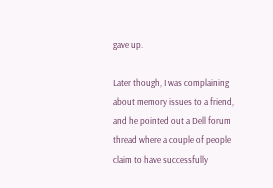gave up.

Later though, I was complaining about memory issues to a friend, and he pointed out a Dell forum thread where a couple of people claim to have successfully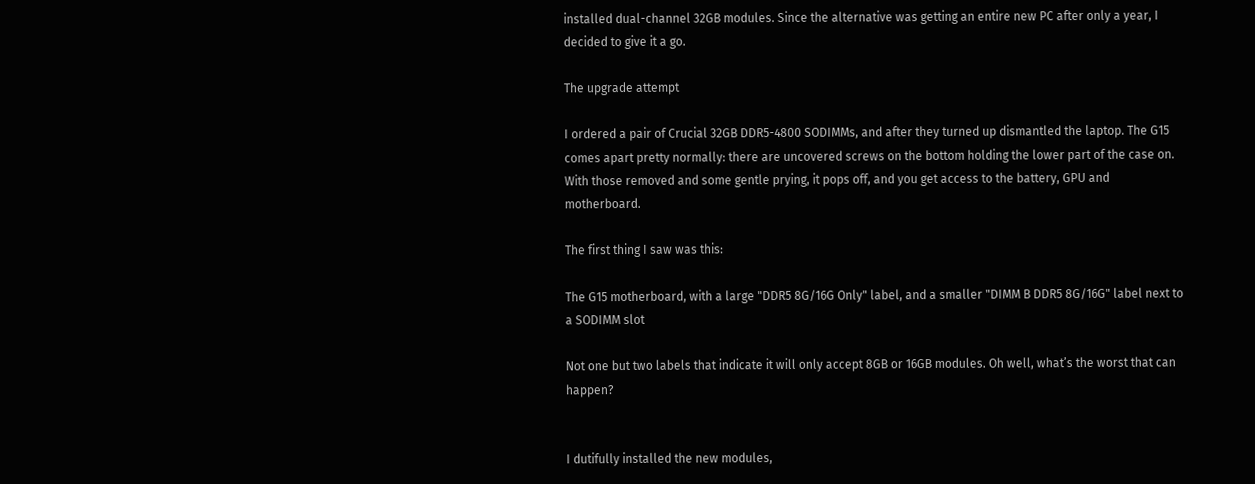installed dual-channel 32GB modules. Since the alternative was getting an entire new PC after only a year, I decided to give it a go.

The upgrade attempt

I ordered a pair of Crucial 32GB DDR5-4800 SODIMMs, and after they turned up dismantled the laptop. The G15 comes apart pretty normally: there are uncovered screws on the bottom holding the lower part of the case on. With those removed and some gentle prying, it pops off, and you get access to the battery, GPU and motherboard.

The first thing I saw was this:

The G15 motherboard, with a large "DDR5 8G/16G Only" label, and a smaller "DIMM B DDR5 8G/16G" label next to a SODIMM slot

Not one but two labels that indicate it will only accept 8GB or 16GB modules. Oh well, what’s the worst that can happen?


I dutifully installed the new modules,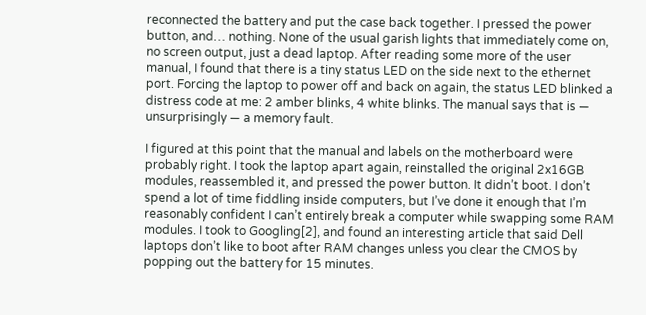reconnected the battery and put the case back together. I pressed the power button, and… nothing. None of the usual garish lights that immediately come on, no screen output, just a dead laptop. After reading some more of the user manual, I found that there is a tiny status LED on the side next to the ethernet port. Forcing the laptop to power off and back on again, the status LED blinked a distress code at me: 2 amber blinks, 4 white blinks. The manual says that is — unsurprisingly — a memory fault.

I figured at this point that the manual and labels on the motherboard were probably right. I took the laptop apart again, reinstalled the original 2x16GB modules, reassembled it, and pressed the power button. It didn’t boot. I don’t spend a lot of time fiddling inside computers, but I’ve done it enough that I’m reasonably confident I can’t entirely break a computer while swapping some RAM modules. I took to Googling[2], and found an interesting article that said Dell laptops don’t like to boot after RAM changes unless you clear the CMOS by popping out the battery for 15 minutes.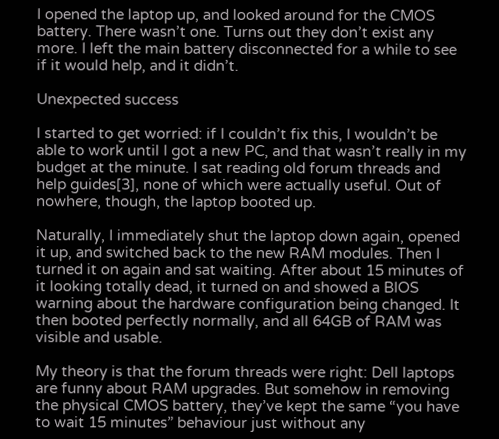I opened the laptop up, and looked around for the CMOS battery. There wasn’t one. Turns out they don’t exist any more. I left the main battery disconnected for a while to see if it would help, and it didn’t.

Unexpected success

I started to get worried: if I couldn’t fix this, I wouldn’t be able to work until I got a new PC, and that wasn’t really in my budget at the minute. I sat reading old forum threads and help guides[3], none of which were actually useful. Out of nowhere, though, the laptop booted up.

Naturally, I immediately shut the laptop down again, opened it up, and switched back to the new RAM modules. Then I turned it on again and sat waiting. After about 15 minutes of it looking totally dead, it turned on and showed a BIOS warning about the hardware configuration being changed. It then booted perfectly normally, and all 64GB of RAM was visible and usable.

My theory is that the forum threads were right: Dell laptops are funny about RAM upgrades. But somehow in removing the physical CMOS battery, they’ve kept the same “you have to wait 15 minutes” behaviour just without any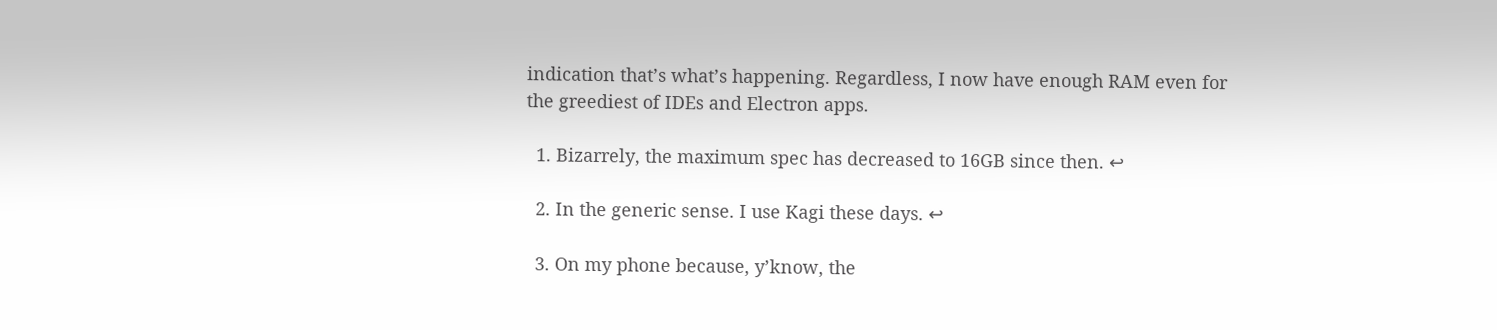indication that’s what’s happening. Regardless, I now have enough RAM even for the greediest of IDEs and Electron apps.

  1. Bizarrely, the maximum spec has decreased to 16GB since then. ↩

  2. In the generic sense. I use Kagi these days. ↩

  3. On my phone because, y’know, the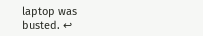laptop was busted. ↩